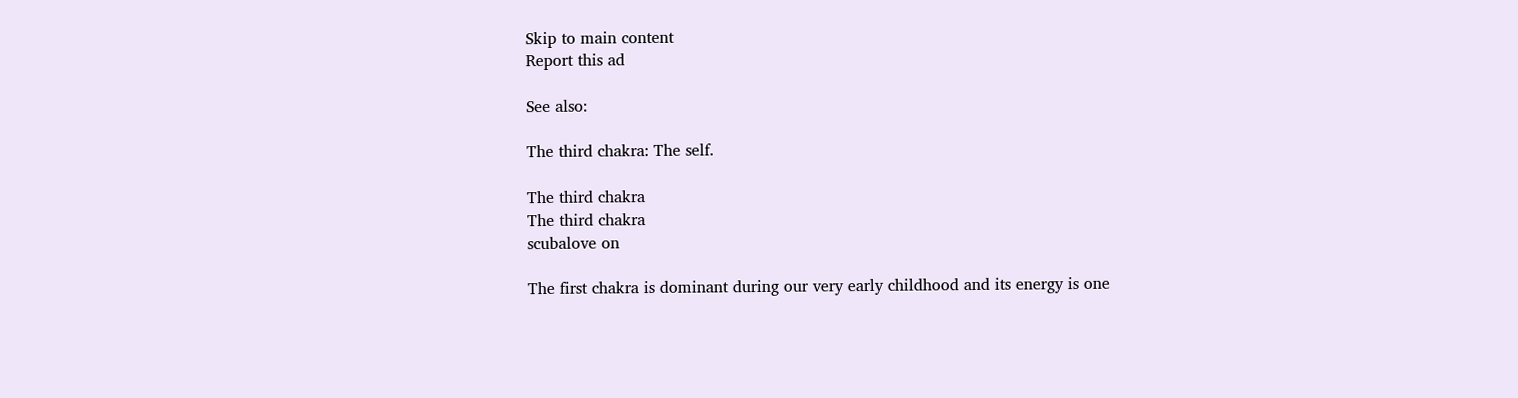Skip to main content
Report this ad

See also:

The third chakra: The self.

The third chakra
The third chakra
scubalove on

The first chakra is dominant during our very early childhood and its energy is one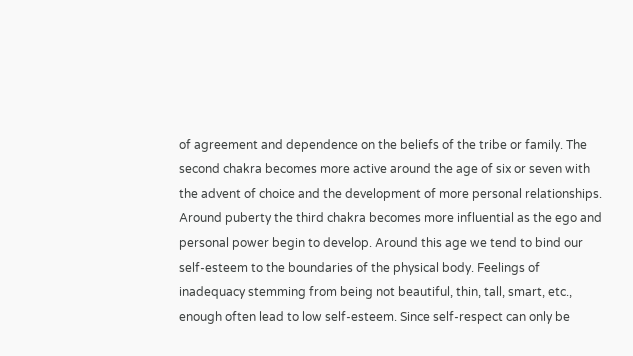of agreement and dependence on the beliefs of the tribe or family. The second chakra becomes more active around the age of six or seven with the advent of choice and the development of more personal relationships. Around puberty the third chakra becomes more influential as the ego and personal power begin to develop. Around this age we tend to bind our self-esteem to the boundaries of the physical body. Feelings of inadequacy stemming from being not beautiful, thin, tall, smart, etc., enough often lead to low self-esteem. Since self-respect can only be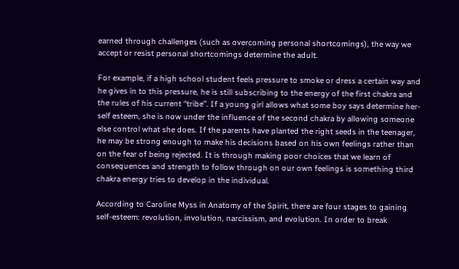earned through challenges (such as overcoming personal shortcomings), the way we accept or resist personal shortcomings determine the adult.

For example, if a high school student feels pressure to smoke or dress a certain way and he gives in to this pressure, he is still subscribing to the energy of the first chakra and the rules of his current “tribe”. If a young girl allows what some boy says determine her-self esteem, she is now under the influence of the second chakra by allowing someone else control what she does. If the parents have planted the right seeds in the teenager, he may be strong enough to make his decisions based on his own feelings rather than on the fear of being rejected. It is through making poor choices that we learn of consequences and strength to follow through on our own feelings is something third chakra energy tries to develop in the individual.

According to Caroline Myss in Anatomy of the Spirit, there are four stages to gaining self-esteem: revolution, involution, narcissism, and evolution. In order to break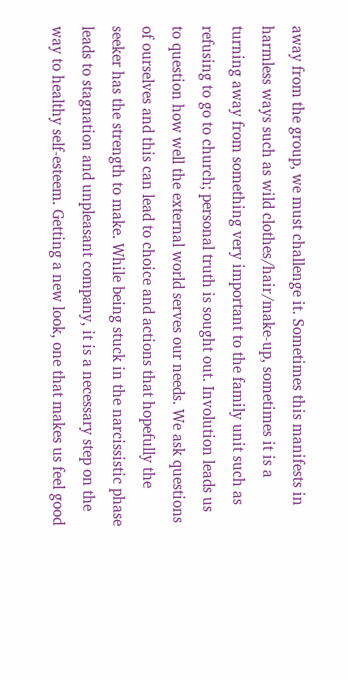away from the group, we must challenge it. Sometimes this manifests in harmless ways such as wild clothes/hair/make-up, sometimes it is a turning away from something very important to the family unit such as refusing to go to church; personal truth is sought out. Involution leads us to question how well the external world serves our needs. We ask questions of ourselves and this can lead to choice and actions that hopefully the seeker has the strength to make. While being stuck in the narcissistic phase leads to stagnation and unpleasant company, it is a necessary step on the way to healthy self-esteem. Getting a new look, one that makes us feel good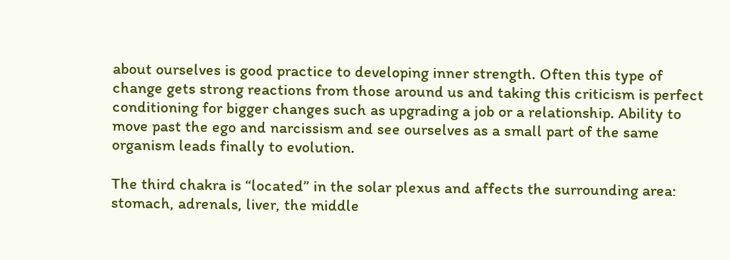about ourselves is good practice to developing inner strength. Often this type of change gets strong reactions from those around us and taking this criticism is perfect conditioning for bigger changes such as upgrading a job or a relationship. Ability to move past the ego and narcissism and see ourselves as a small part of the same organism leads finally to evolution.

The third chakra is “located” in the solar plexus and affects the surrounding area: stomach, adrenals, liver, the middle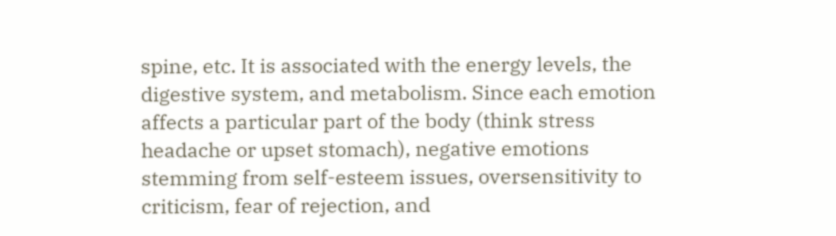spine, etc. It is associated with the energy levels, the digestive system, and metabolism. Since each emotion affects a particular part of the body (think stress headache or upset stomach), negative emotions stemming from self-esteem issues, oversensitivity to criticism, fear of rejection, and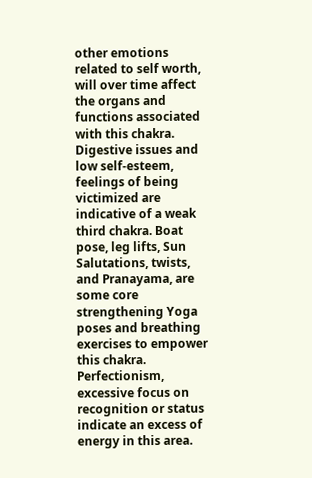other emotions related to self worth, will over time affect the organs and functions associated with this chakra. Digestive issues and low self-esteem, feelings of being victimized are indicative of a weak third chakra. Boat pose, leg lifts, Sun Salutations, twists, and Pranayama, are some core strengthening Yoga poses and breathing exercises to empower this chakra. Perfectionism, excessive focus on recognition or status indicate an excess of energy in this area.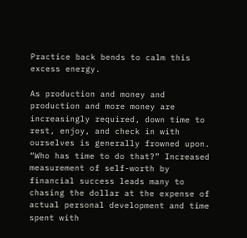Practice back bends to calm this excess energy.

As production and money and production and more money are increasingly required, down time to rest, enjoy, and check in with ourselves is generally frowned upon. “Who has time to do that?” Increased measurement of self-worth by financial success leads many to chasing the dollar at the expense of actual personal development and time spent with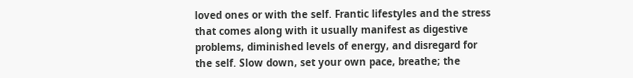loved ones or with the self. Frantic lifestyles and the stress that comes along with it usually manifest as digestive problems, diminished levels of energy, and disregard for the self. Slow down, set your own pace, breathe; the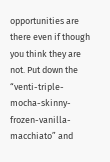opportunities are there even if though you think they are not. Put down the “venti-triple-mocha-skinny-frozen-vanilla-macchiato” and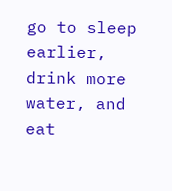go to sleep earlier, drink more water, and eat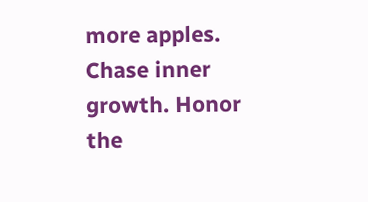more apples. Chase inner growth. Honor the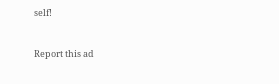self!


Report this ad